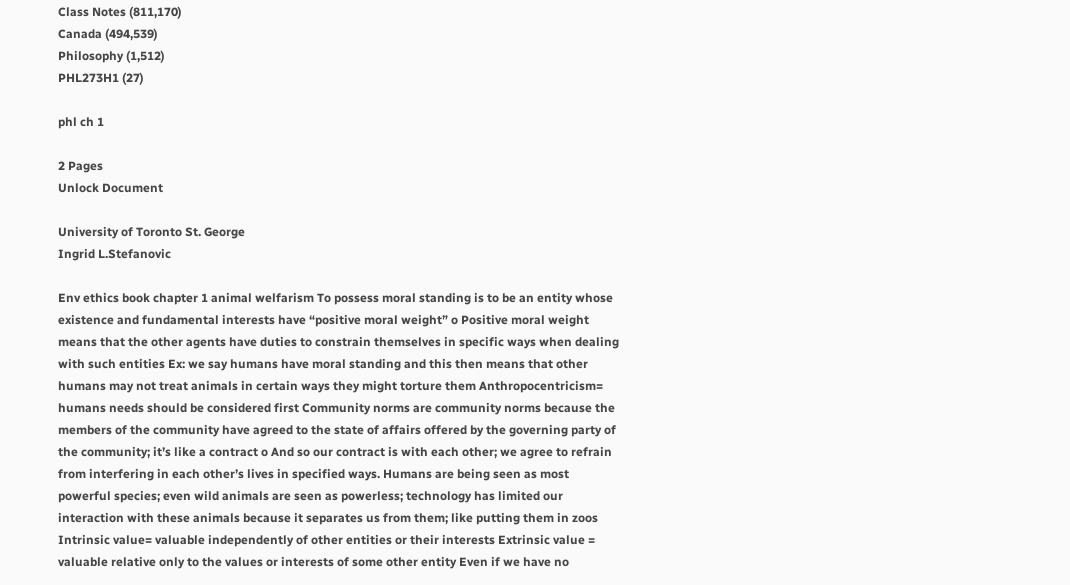Class Notes (811,170)
Canada (494,539)
Philosophy (1,512)
PHL273H1 (27)

phl ch 1

2 Pages
Unlock Document

University of Toronto St. George
Ingrid L.Stefanovic

Env ethics book chapter 1 animal welfarism To possess moral standing is to be an entity whose existence and fundamental interests have “positive moral weight” o Positive moral weight means that the other agents have duties to constrain themselves in specific ways when dealing with such entities Ex: we say humans have moral standing and this then means that other humans may not treat animals in certain ways they might torture them Anthropocentricism= humans needs should be considered first Community norms are community norms because the members of the community have agreed to the state of affairs offered by the governing party of the community; it’s like a contract o And so our contract is with each other; we agree to refrain from interfering in each other’s lives in specified ways. Humans are being seen as most powerful species; even wild animals are seen as powerless; technology has limited our interaction with these animals because it separates us from them; like putting them in zoos Intrinsic value= valuable independently of other entities or their interests Extrinsic value = valuable relative only to the values or interests of some other entity Even if we have no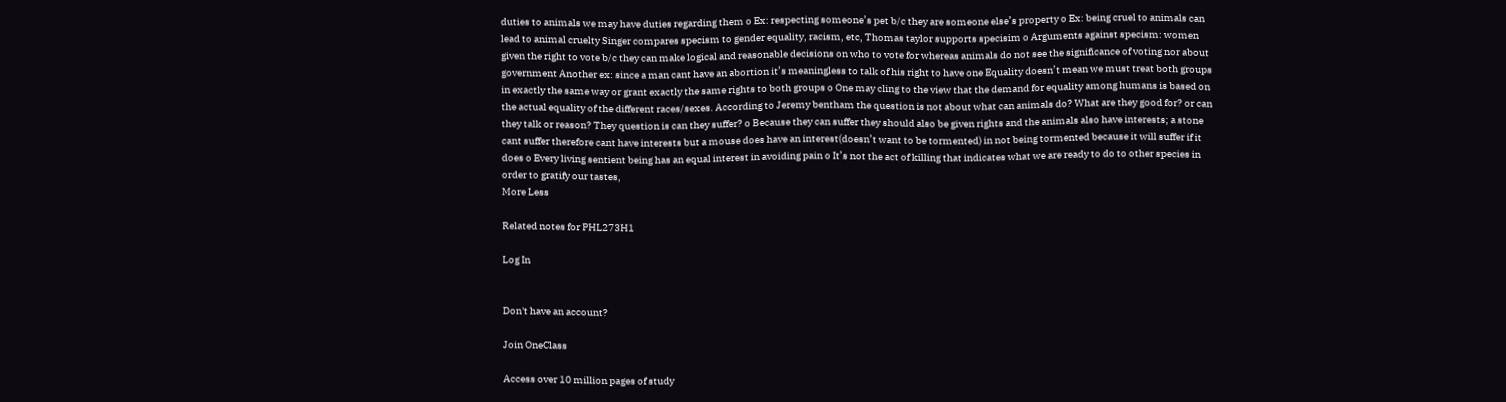duties to animals we may have duties regarding them o Ex: respecting someone’s pet b/c they are someone else’s property o Ex: being cruel to animals can lead to animal cruelty Singer compares specism to gender equality, racism, etc, Thomas taylor supports specisim o Arguments against specism: women given the right to vote b/c they can make logical and reasonable decisions on who to vote for whereas animals do not see the significance of voting nor about government Another ex: since a man cant have an abortion it’s meaningless to talk of his right to have one Equality doesn’t mean we must treat both groups in exactly the same way or grant exactly the same rights to both groups o One may cling to the view that the demand for equality among humans is based on the actual equality of the different races/sexes. According to Jeremy bentham the question is not about what can animals do? What are they good for? or can they talk or reason? They question is can they suffer? o Because they can suffer they should also be given rights and the animals also have interests; a stone cant suffer therefore cant have interests but a mouse does have an interest(doesn’t want to be tormented) in not being tormented because it will suffer if it does o Every living sentient being has an equal interest in avoiding pain o It’s not the act of killing that indicates what we are ready to do to other species in order to gratify our tastes,
More Less

Related notes for PHL273H1

Log In


Don't have an account?

Join OneClass

Access over 10 million pages of study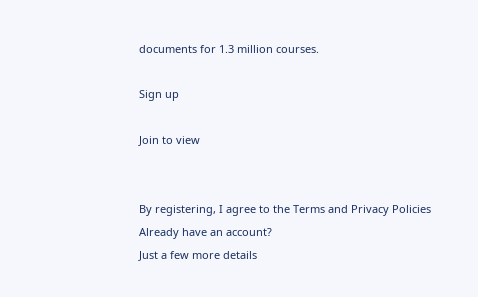documents for 1.3 million courses.

Sign up

Join to view


By registering, I agree to the Terms and Privacy Policies
Already have an account?
Just a few more details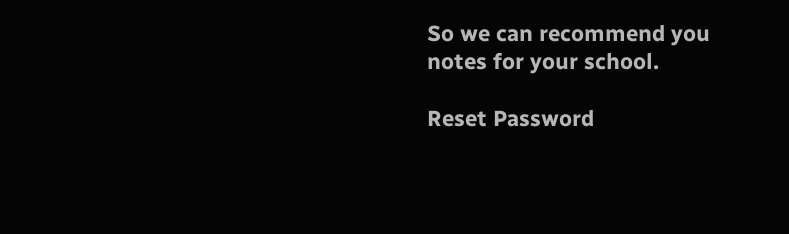So we can recommend you notes for your school.

Reset Password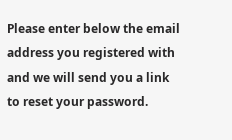Please enter below the email address you registered with and we will send you a link to reset your password.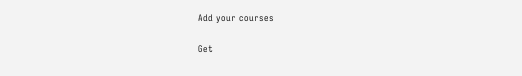Add your courses

Get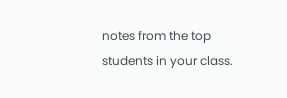notes from the top students in your class.